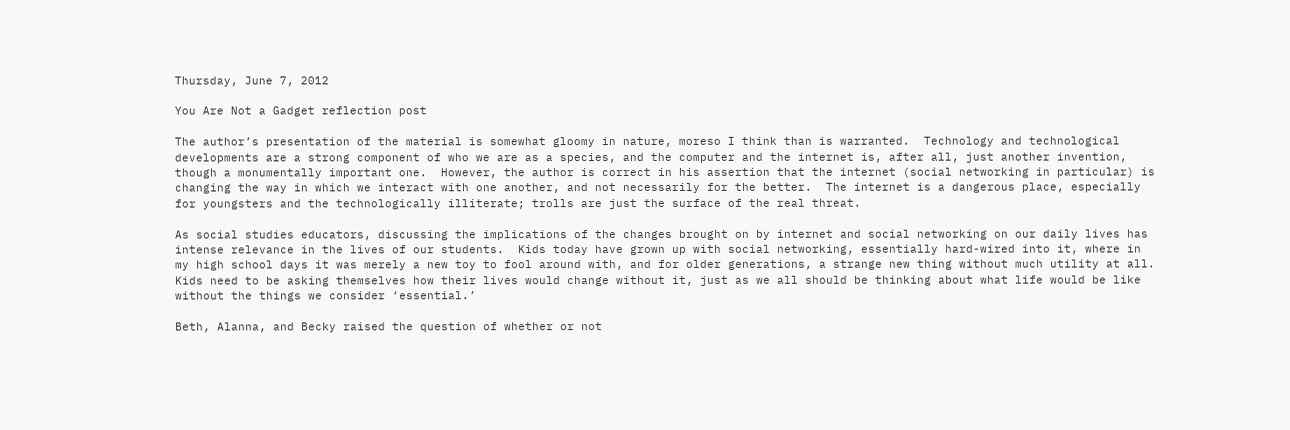Thursday, June 7, 2012

You Are Not a Gadget reflection post

The author’s presentation of the material is somewhat gloomy in nature, moreso I think than is warranted.  Technology and technological developments are a strong component of who we are as a species, and the computer and the internet is, after all, just another invention, though a monumentally important one.  However, the author is correct in his assertion that the internet (social networking in particular) is changing the way in which we interact with one another, and not necessarily for the better.  The internet is a dangerous place, especially for youngsters and the technologically illiterate; trolls are just the surface of the real threat.

As social studies educators, discussing the implications of the changes brought on by internet and social networking on our daily lives has intense relevance in the lives of our students.  Kids today have grown up with social networking, essentially hard-wired into it, where in my high school days it was merely a new toy to fool around with, and for older generations, a strange new thing without much utility at all.  Kids need to be asking themselves how their lives would change without it, just as we all should be thinking about what life would be like without the things we consider ‘essential.’

Beth, Alanna, and Becky raised the question of whether or not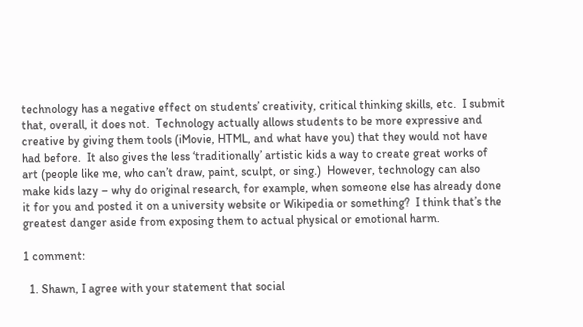technology has a negative effect on students’ creativity, critical thinking skills, etc.  I submit that, overall, it does not.  Technology actually allows students to be more expressive and creative by giving them tools (iMovie, HTML, and what have you) that they would not have had before.  It also gives the less ‘traditionally’ artistic kids a way to create great works of art (people like me, who can’t draw, paint, sculpt, or sing.)  However, technology can also make kids lazy – why do original research, for example, when someone else has already done it for you and posted it on a university website or Wikipedia or something?  I think that’s the greatest danger aside from exposing them to actual physical or emotional harm.

1 comment:

  1. Shawn, I agree with your statement that social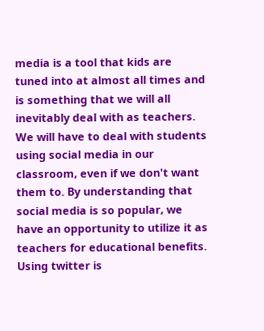media is a tool that kids are tuned into at almost all times and is something that we will all inevitably deal with as teachers. We will have to deal with students using social media in our classroom, even if we don't want them to. By understanding that social media is so popular, we have an opportunity to utilize it as teachers for educational benefits. Using twitter is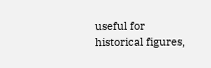useful for historical figures,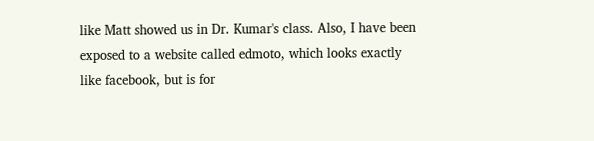like Matt showed us in Dr. Kumar's class. Also, I have been exposed to a website called edmoto, which looks exactly like facebook, but is for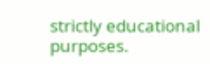strictly educational purposes.